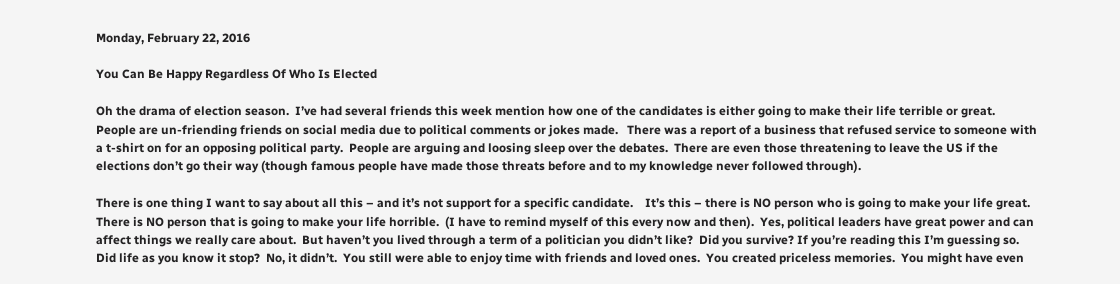Monday, February 22, 2016

You Can Be Happy Regardless Of Who Is Elected

Oh the drama of election season.  I’ve had several friends this week mention how one of the candidates is either going to make their life terrible or great.  People are un-friending friends on social media due to political comments or jokes made.   There was a report of a business that refused service to someone with a t-shirt on for an opposing political party.  People are arguing and loosing sleep over the debates.  There are even those threatening to leave the US if the elections don’t go their way (though famous people have made those threats before and to my knowledge never followed through).

There is one thing I want to say about all this – and it’s not support for a specific candidate.    It’s this – there is NO person who is going to make your life great.  There is NO person that is going to make your life horrible.  (I have to remind myself of this every now and then).  Yes, political leaders have great power and can affect things we really care about.  But haven’t you lived through a term of a politician you didn’t like?  Did you survive? If you’re reading this I’m guessing so.  Did life as you know it stop?  No, it didn’t.  You still were able to enjoy time with friends and loved ones.  You created priceless memories.  You might have even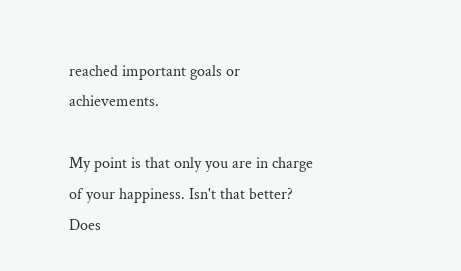reached important goals or achievements.

My point is that only you are in charge of your happiness. Isn't that better? Does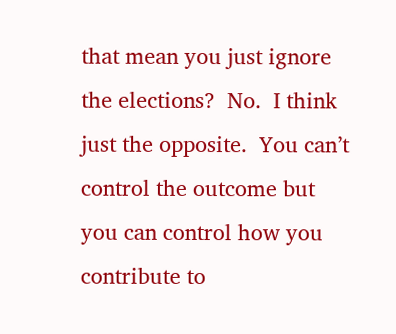that mean you just ignore the elections?  No.  I think just the opposite.  You can’t control the outcome but you can control how you contribute to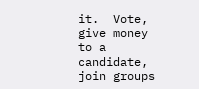it.  Vote, give money to a candidate,  join groups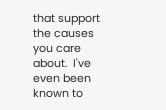that support the causes you care about.  I've even been known to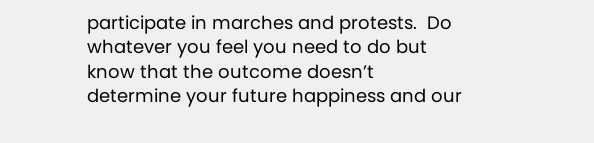participate in marches and protests.  Do whatever you feel you need to do but know that the outcome doesn’t determine your future happiness and our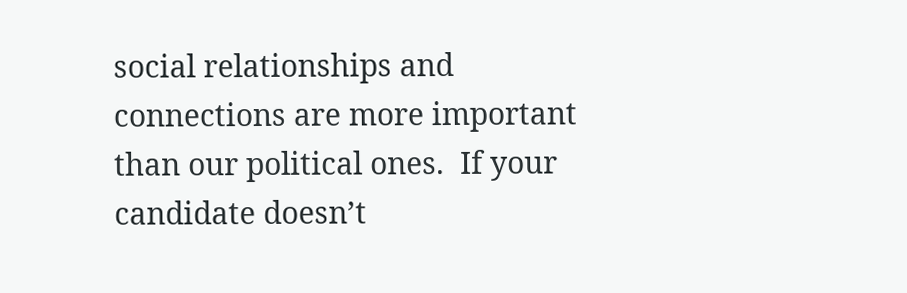social relationships and connections are more important than our political ones.  If your candidate doesn’t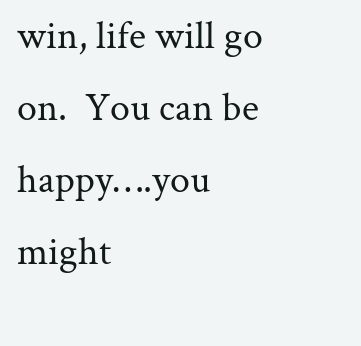win, life will go on.  You can be happy….you might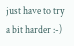just have to try a bit harder :-)